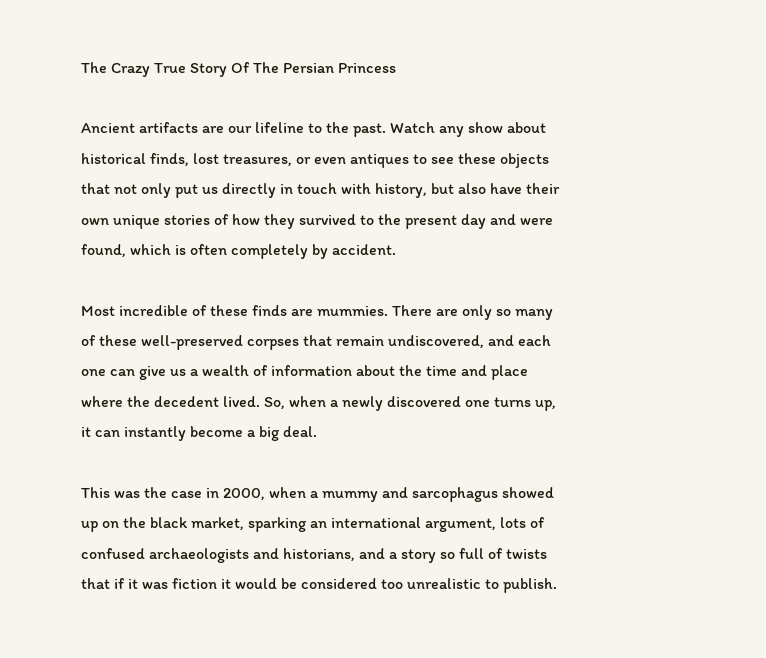The Crazy True Story Of The Persian Princess

Ancient artifacts are our lifeline to the past. Watch any show about historical finds, lost treasures, or even antiques to see these objects that not only put us directly in touch with history, but also have their own unique stories of how they survived to the present day and were found, which is often completely by accident.

Most incredible of these finds are mummies. There are only so many of these well-preserved corpses that remain undiscovered, and each one can give us a wealth of information about the time and place where the decedent lived. So, when a newly discovered one turns up, it can instantly become a big deal.

This was the case in 2000, when a mummy and sarcophagus showed up on the black market, sparking an international argument, lots of confused archaeologists and historians, and a story so full of twists that if it was fiction it would be considered too unrealistic to publish.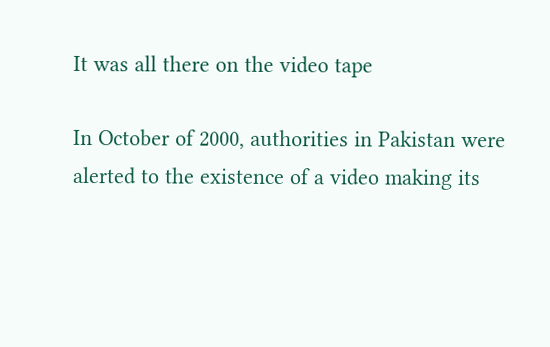It was all there on the video tape

In October of 2000, authorities in Pakistan were alerted to the existence of a video making its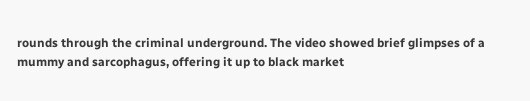rounds through the criminal underground. The video showed brief glimpses of a mummy and sarcophagus, offering it up to black market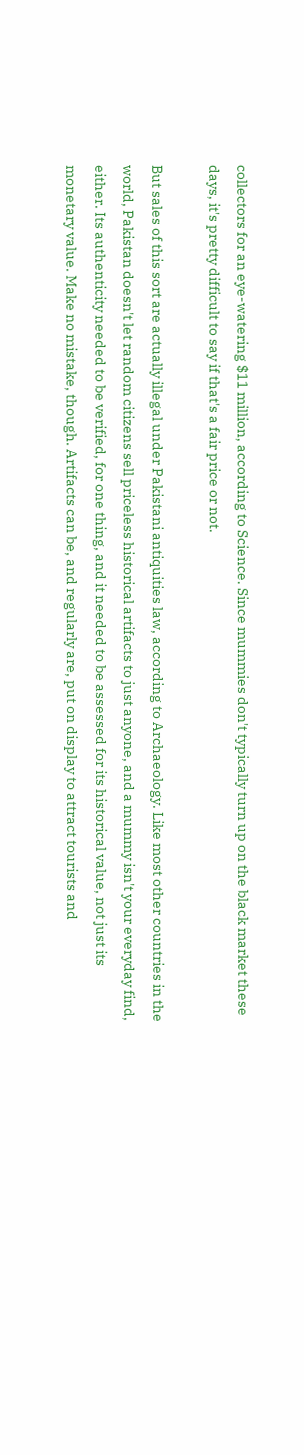collectors for an eye-watering $11 million, according to Science. Since mummies don't typically turn up on the black market these days, it's pretty difficult to say if that's a fair price or not.

But sales of this sort are actually illegal under Pakistani antiquities law, according to Archaeology. Like most other countries in the world, Pakistan doesn't let random citizens sell priceless historical artifacts to just anyone, and a mummy isn't your everyday find, either. Its authenticity needed to be verified, for one thing, and it needed to be assessed for its historical value, not just its monetary value. Make no mistake, though. Artifacts can be, and regularly are, put on display to attract tourists and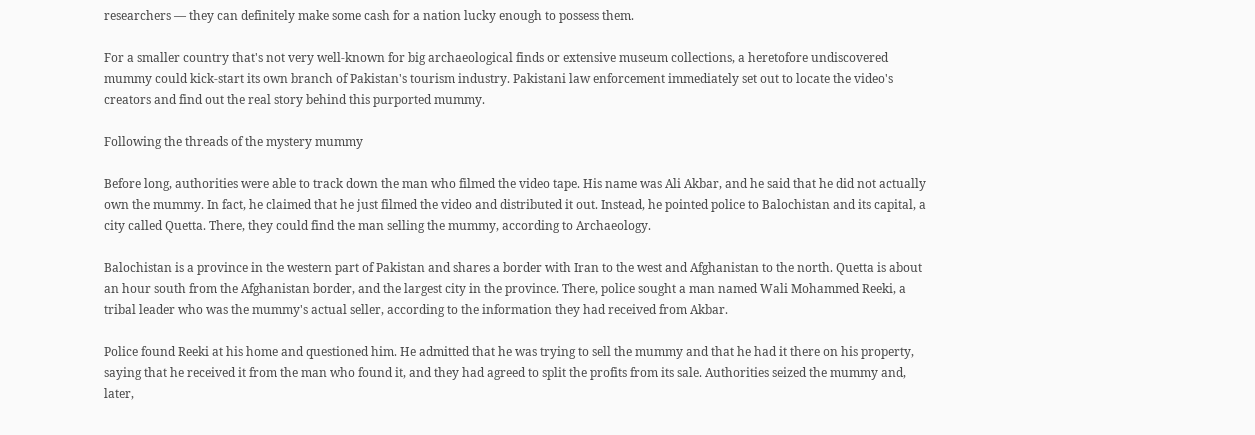researchers — they can definitely make some cash for a nation lucky enough to possess them.

For a smaller country that's not very well-known for big archaeological finds or extensive museum collections, a heretofore undiscovered mummy could kick-start its own branch of Pakistan's tourism industry. Pakistani law enforcement immediately set out to locate the video's creators and find out the real story behind this purported mummy.

Following the threads of the mystery mummy

Before long, authorities were able to track down the man who filmed the video tape. His name was Ali Akbar, and he said that he did not actually own the mummy. In fact, he claimed that he just filmed the video and distributed it out. Instead, he pointed police to Balochistan and its capital, a city called Quetta. There, they could find the man selling the mummy, according to Archaeology.

Balochistan is a province in the western part of Pakistan and shares a border with Iran to the west and Afghanistan to the north. Quetta is about an hour south from the Afghanistan border, and the largest city in the province. There, police sought a man named Wali Mohammed Reeki, a tribal leader who was the mummy's actual seller, according to the information they had received from Akbar.

Police found Reeki at his home and questioned him. He admitted that he was trying to sell the mummy and that he had it there on his property, saying that he received it from the man who found it, and they had agreed to split the profits from its sale. Authorities seized the mummy and, later,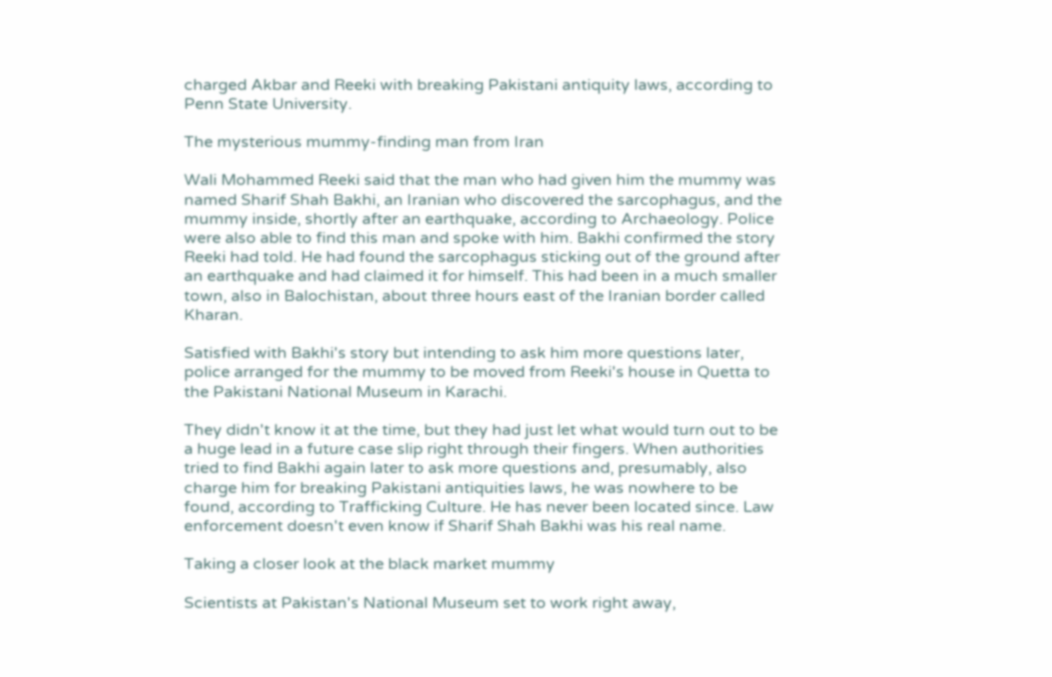charged Akbar and Reeki with breaking Pakistani antiquity laws, according to Penn State University.

The mysterious mummy-finding man from Iran

Wali Mohammed Reeki said that the man who had given him the mummy was named Sharif Shah Bakhi, an Iranian who discovered the sarcophagus, and the mummy inside, shortly after an earthquake, according to Archaeology. Police were also able to find this man and spoke with him. Bakhi confirmed the story Reeki had told. He had found the sarcophagus sticking out of the ground after an earthquake and had claimed it for himself. This had been in a much smaller town, also in Balochistan, about three hours east of the Iranian border called Kharan.

Satisfied with Bakhi's story but intending to ask him more questions later, police arranged for the mummy to be moved from Reeki's house in Quetta to the Pakistani National Museum in Karachi.

They didn't know it at the time, but they had just let what would turn out to be a huge lead in a future case slip right through their fingers. When authorities tried to find Bakhi again later to ask more questions and, presumably, also charge him for breaking Pakistani antiquities laws, he was nowhere to be found, according to Trafficking Culture. He has never been located since. Law enforcement doesn't even know if Sharif Shah Bakhi was his real name.

Taking a closer look at the black market mummy

Scientists at Pakistan's National Museum set to work right away,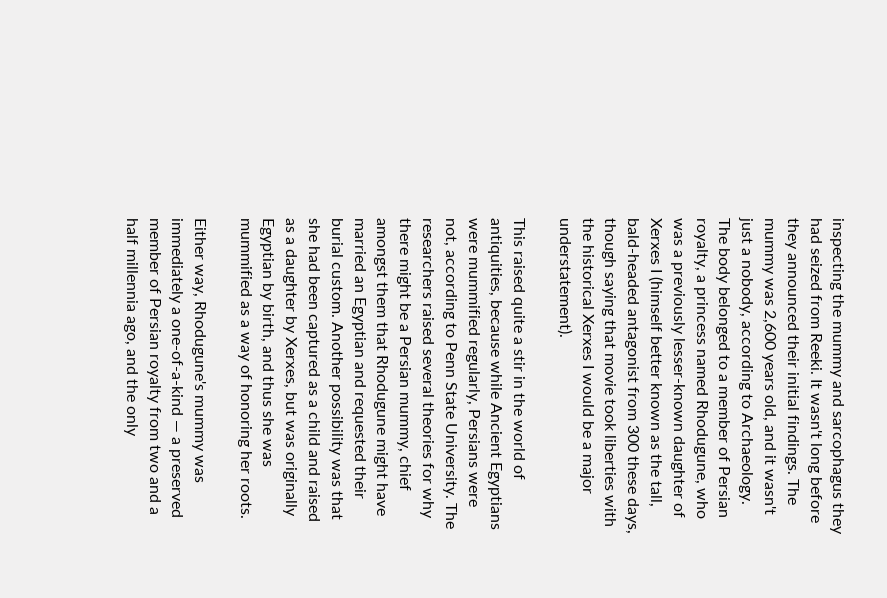inspecting the mummy and sarcophagus they had seized from Reeki. It wasn't long before they announced their initial findings. The mummy was 2,600 years old, and it wasn't just a nobody, according to Archaeology. The body belonged to a member of Persian royalty, a princess named Rhodugune, who was a previously lesser-known daughter of Xerxes I (himself better known as the tall, bald-headed antagonist from 300 these days, though saying that movie took liberties with the historical Xerxes I would be a major understatement).

This raised quite a stir in the world of antiquities, because while Ancient Egyptians were mummified regularly, Persians were not, according to Penn State University. The researchers raised several theories for why there might be a Persian mummy, chief amongst them that Rhodugune might have married an Egyptian and requested their burial custom. Another possibility was that she had been captured as a child and raised as a daughter by Xerxes, but was originally Egyptian by birth, and thus she was mummified as a way of honoring her roots.

Either way, Rhodugune's mummy was immediately a one-of-a-kind — a preserved member of Persian royalty from two and a half millennia ago, and the only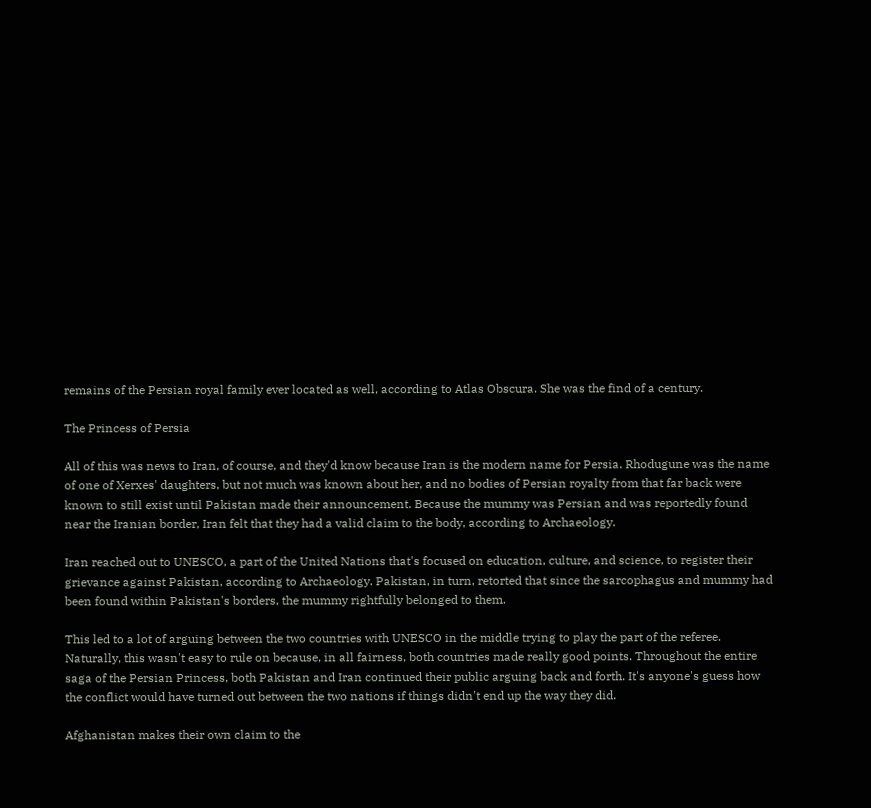remains of the Persian royal family ever located as well, according to Atlas Obscura. She was the find of a century.

The Princess of Persia

All of this was news to Iran, of course, and they'd know because Iran is the modern name for Persia. Rhodugune was the name of one of Xerxes' daughters, but not much was known about her, and no bodies of Persian royalty from that far back were known to still exist until Pakistan made their announcement. Because the mummy was Persian and was reportedly found near the Iranian border, Iran felt that they had a valid claim to the body, according to Archaeology.

Iran reached out to UNESCO, a part of the United Nations that's focused on education, culture, and science, to register their grievance against Pakistan, according to Archaeology. Pakistan, in turn, retorted that since the sarcophagus and mummy had been found within Pakistan's borders, the mummy rightfully belonged to them.

This led to a lot of arguing between the two countries with UNESCO in the middle trying to play the part of the referee. Naturally, this wasn't easy to rule on because, in all fairness, both countries made really good points. Throughout the entire saga of the Persian Princess, both Pakistan and Iran continued their public arguing back and forth. It's anyone's guess how the conflict would have turned out between the two nations if things didn't end up the way they did.

Afghanistan makes their own claim to the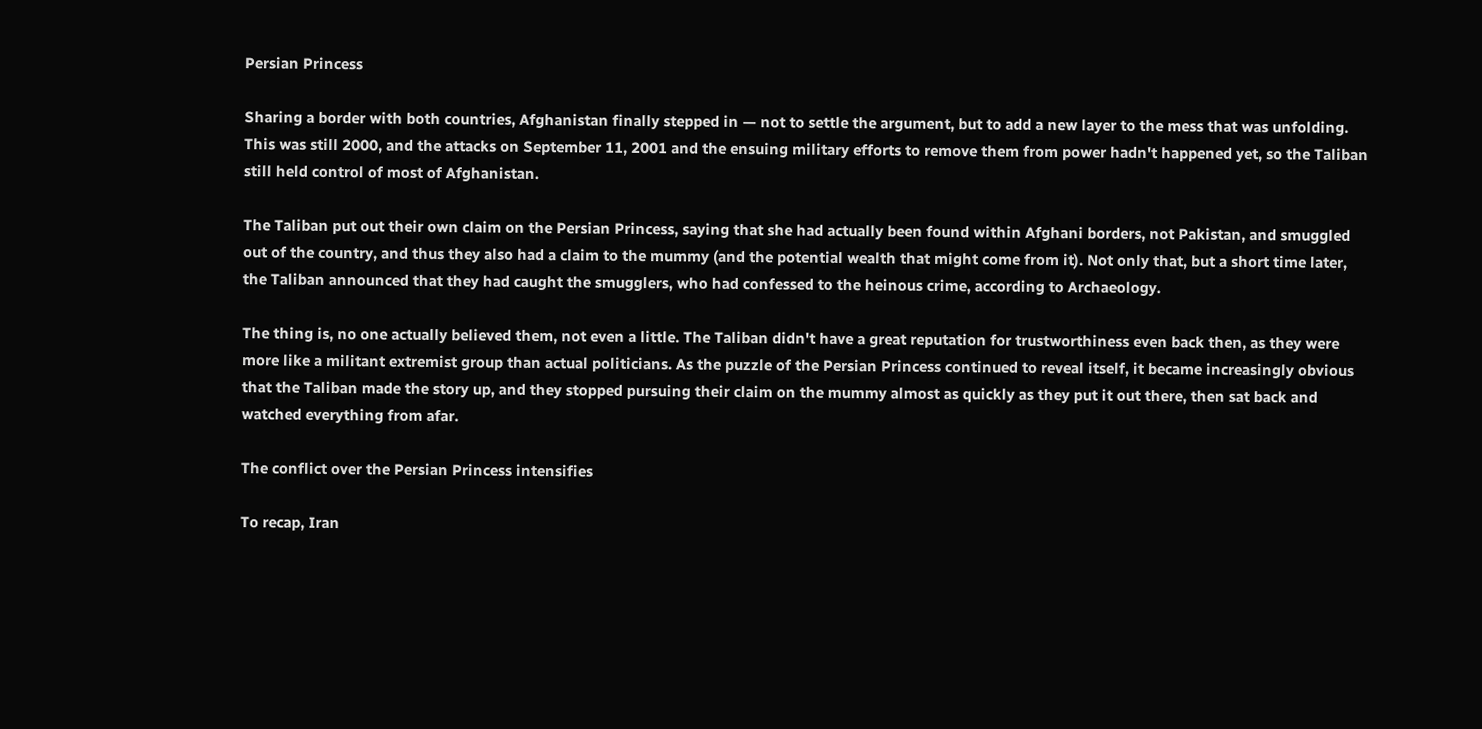Persian Princess

Sharing a border with both countries, Afghanistan finally stepped in — not to settle the argument, but to add a new layer to the mess that was unfolding. This was still 2000, and the attacks on September 11, 2001 and the ensuing military efforts to remove them from power hadn't happened yet, so the Taliban still held control of most of Afghanistan.

The Taliban put out their own claim on the Persian Princess, saying that she had actually been found within Afghani borders, not Pakistan, and smuggled out of the country, and thus they also had a claim to the mummy (and the potential wealth that might come from it). Not only that, but a short time later, the Taliban announced that they had caught the smugglers, who had confessed to the heinous crime, according to Archaeology.

The thing is, no one actually believed them, not even a little. The Taliban didn't have a great reputation for trustworthiness even back then, as they were more like a militant extremist group than actual politicians. As the puzzle of the Persian Princess continued to reveal itself, it became increasingly obvious that the Taliban made the story up, and they stopped pursuing their claim on the mummy almost as quickly as they put it out there, then sat back and watched everything from afar.

The conflict over the Persian Princess intensifies

To recap, Iran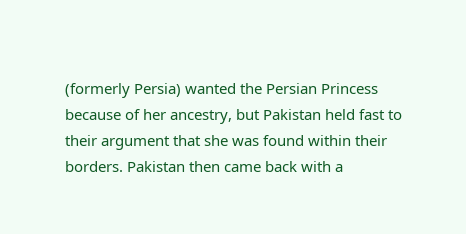(formerly Persia) wanted the Persian Princess because of her ancestry, but Pakistan held fast to their argument that she was found within their borders. Pakistan then came back with a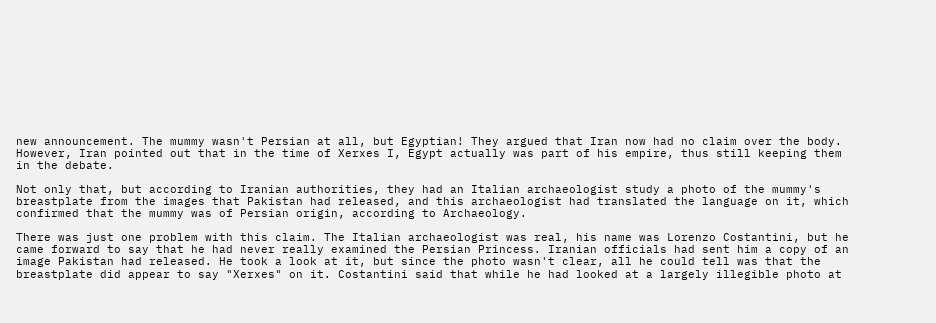new announcement. The mummy wasn't Persian at all, but Egyptian! They argued that Iran now had no claim over the body. However, Iran pointed out that in the time of Xerxes I, Egypt actually was part of his empire, thus still keeping them in the debate.

Not only that, but according to Iranian authorities, they had an Italian archaeologist study a photo of the mummy's breastplate from the images that Pakistan had released, and this archaeologist had translated the language on it, which confirmed that the mummy was of Persian origin, according to Archaeology.

There was just one problem with this claim. The Italian archaeologist was real, his name was Lorenzo Costantini, but he came forward to say that he had never really examined the Persian Princess. Iranian officials had sent him a copy of an image Pakistan had released. He took a look at it, but since the photo wasn't clear, all he could tell was that the breastplate did appear to say "Xerxes" on it. Costantini said that while he had looked at a largely illegible photo at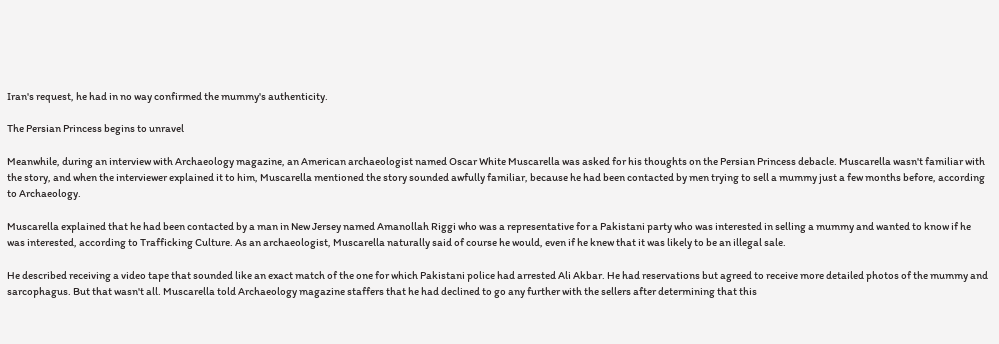Iran's request, he had in no way confirmed the mummy's authenticity.

The Persian Princess begins to unravel

Meanwhile, during an interview with Archaeology magazine, an American archaeologist named Oscar White Muscarella was asked for his thoughts on the Persian Princess debacle. Muscarella wasn't familiar with the story, and when the interviewer explained it to him, Muscarella mentioned the story sounded awfully familiar, because he had been contacted by men trying to sell a mummy just a few months before, according to Archaeology.

Muscarella explained that he had been contacted by a man in New Jersey named Amanollah Riggi who was a representative for a Pakistani party who was interested in selling a mummy and wanted to know if he was interested, according to Trafficking Culture. As an archaeologist, Muscarella naturally said of course he would, even if he knew that it was likely to be an illegal sale.

He described receiving a video tape that sounded like an exact match of the one for which Pakistani police had arrested Ali Akbar. He had reservations but agreed to receive more detailed photos of the mummy and sarcophagus. But that wasn't all. Muscarella told Archaeology magazine staffers that he had declined to go any further with the sellers after determining that this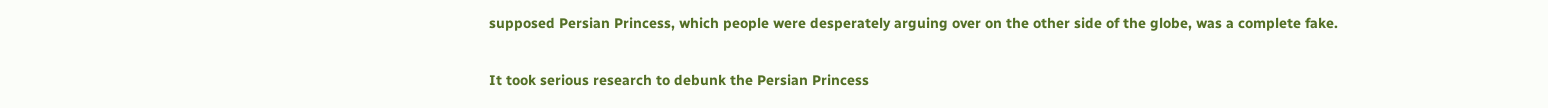supposed Persian Princess, which people were desperately arguing over on the other side of the globe, was a complete fake.

It took serious research to debunk the Persian Princess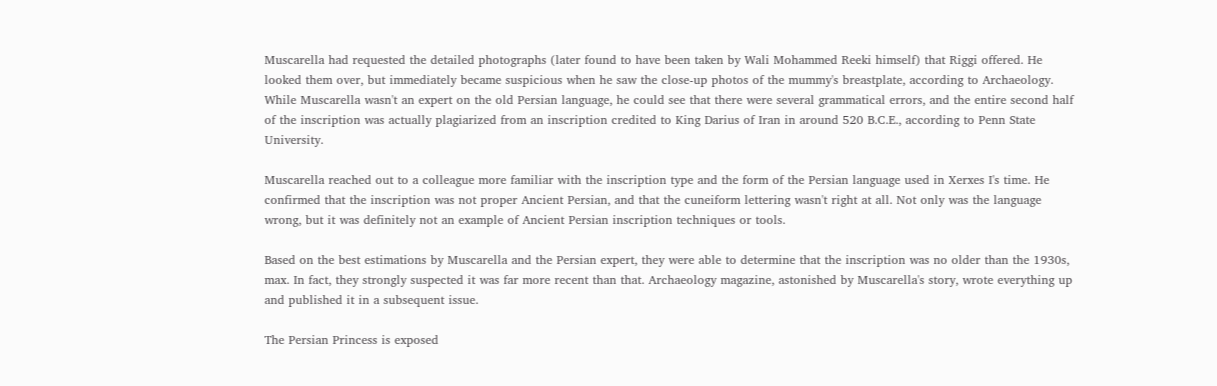Muscarella had requested the detailed photographs (later found to have been taken by Wali Mohammed Reeki himself) that Riggi offered. He looked them over, but immediately became suspicious when he saw the close-up photos of the mummy's breastplate, according to Archaeology. While Muscarella wasn't an expert on the old Persian language, he could see that there were several grammatical errors, and the entire second half of the inscription was actually plagiarized from an inscription credited to King Darius of Iran in around 520 B.C.E., according to Penn State University.

Muscarella reached out to a colleague more familiar with the inscription type and the form of the Persian language used in Xerxes I's time. He confirmed that the inscription was not proper Ancient Persian, and that the cuneiform lettering wasn't right at all. Not only was the language wrong, but it was definitely not an example of Ancient Persian inscription techniques or tools.

Based on the best estimations by Muscarella and the Persian expert, they were able to determine that the inscription was no older than the 1930s, max. In fact, they strongly suspected it was far more recent than that. Archaeology magazine, astonished by Muscarella's story, wrote everything up and published it in a subsequent issue.

The Persian Princess is exposed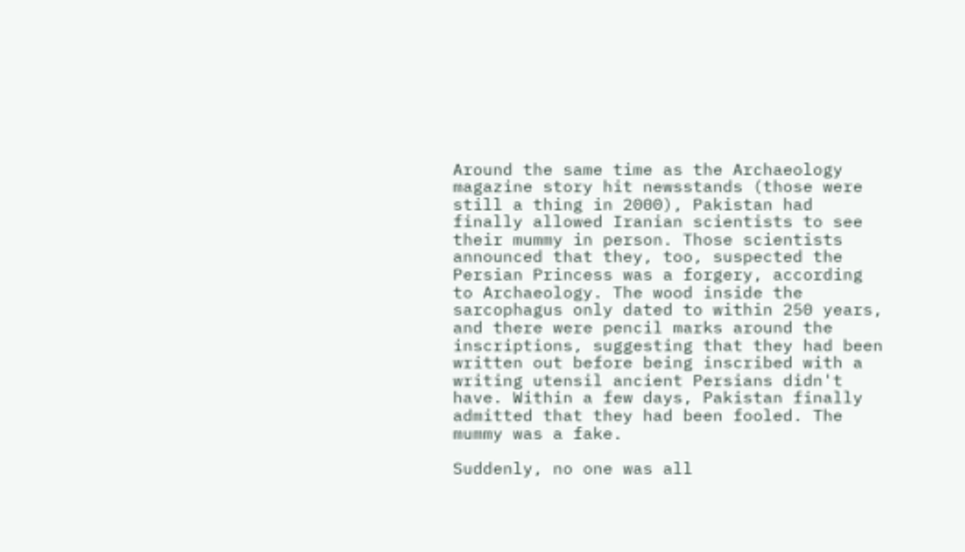Around the same time as the Archaeology magazine story hit newsstands (those were still a thing in 2000), Pakistan had finally allowed Iranian scientists to see their mummy in person. Those scientists announced that they, too, suspected the Persian Princess was a forgery, according to Archaeology. The wood inside the sarcophagus only dated to within 250 years, and there were pencil marks around the inscriptions, suggesting that they had been written out before being inscribed with a writing utensil ancient Persians didn't have. Within a few days, Pakistan finally admitted that they had been fooled. The mummy was a fake.

Suddenly, no one was all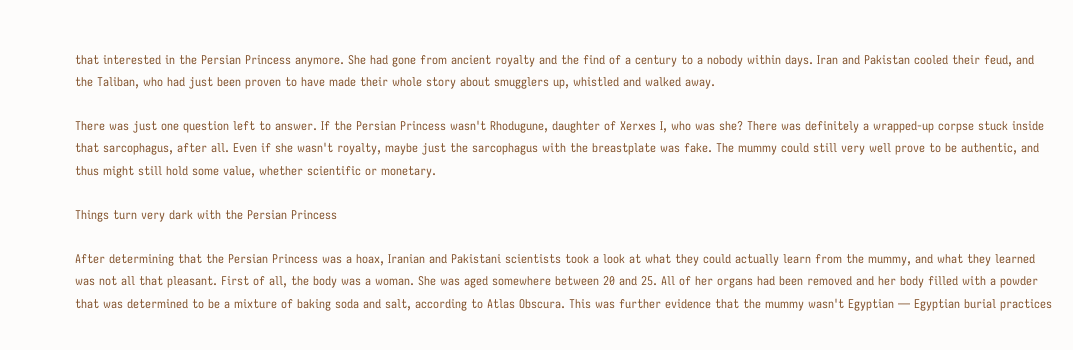that interested in the Persian Princess anymore. She had gone from ancient royalty and the find of a century to a nobody within days. Iran and Pakistan cooled their feud, and the Taliban, who had just been proven to have made their whole story about smugglers up, whistled and walked away.

There was just one question left to answer. If the Persian Princess wasn't Rhodugune, daughter of Xerxes I, who was she? There was definitely a wrapped-up corpse stuck inside that sarcophagus, after all. Even if she wasn't royalty, maybe just the sarcophagus with the breastplate was fake. The mummy could still very well prove to be authentic, and thus might still hold some value, whether scientific or monetary.

Things turn very dark with the Persian Princess

After determining that the Persian Princess was a hoax, Iranian and Pakistani scientists took a look at what they could actually learn from the mummy, and what they learned was not all that pleasant. First of all, the body was a woman. She was aged somewhere between 20 and 25. All of her organs had been removed and her body filled with a powder that was determined to be a mixture of baking soda and salt, according to Atlas Obscura. This was further evidence that the mummy wasn't Egyptian — Egyptian burial practices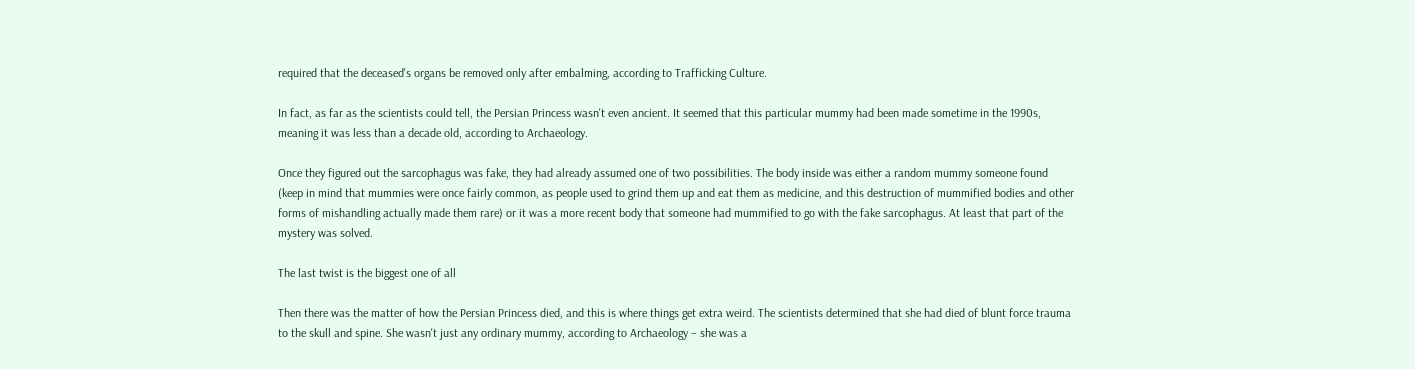required that the deceased's organs be removed only after embalming, according to Trafficking Culture.

In fact, as far as the scientists could tell, the Persian Princess wasn't even ancient. It seemed that this particular mummy had been made sometime in the 1990s, meaning it was less than a decade old, according to Archaeology.

Once they figured out the sarcophagus was fake, they had already assumed one of two possibilities. The body inside was either a random mummy someone found (keep in mind that mummies were once fairly common, as people used to grind them up and eat them as medicine, and this destruction of mummified bodies and other forms of mishandling actually made them rare) or it was a more recent body that someone had mummified to go with the fake sarcophagus. At least that part of the mystery was solved.

The last twist is the biggest one of all

Then there was the matter of how the Persian Princess died, and this is where things get extra weird. The scientists determined that she had died of blunt force trauma to the skull and spine. She wasn't just any ordinary mummy, according to Archaeology – she was a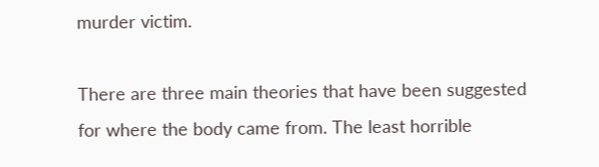murder victim.

There are three main theories that have been suggested for where the body came from. The least horrible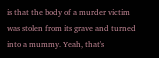is that the body of a murder victim was stolen from its grave and turned into a mummy. Yeah, that's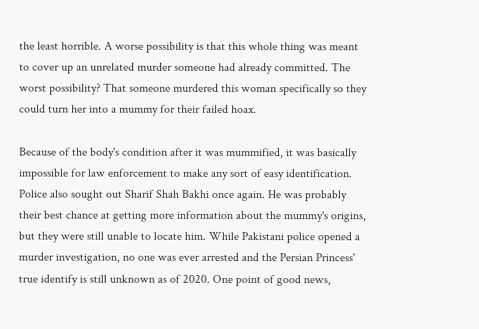the least horrible. A worse possibility is that this whole thing was meant to cover up an unrelated murder someone had already committed. The worst possibility? That someone murdered this woman specifically so they could turn her into a mummy for their failed hoax.

Because of the body's condition after it was mummified, it was basically impossible for law enforcement to make any sort of easy identification. Police also sought out Sharif Shah Bakhi once again. He was probably their best chance at getting more information about the mummy's origins, but they were still unable to locate him. While Pakistani police opened a murder investigation, no one was ever arrested and the Persian Princess' true identify is still unknown as of 2020. One point of good news,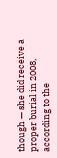though — she did receive a proper burial in 2008, according to the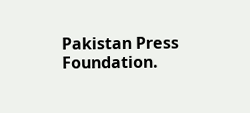Pakistan Press Foundation.